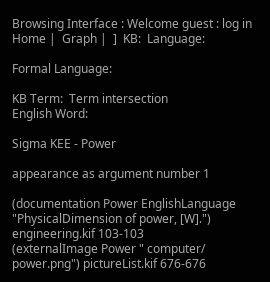Browsing Interface : Welcome guest : log in
Home |  Graph |  ]  KB:  Language:

Formal Language:

KB Term:  Term intersection
English Word:

Sigma KEE - Power

appearance as argument number 1

(documentation Power EnglishLanguage "PhysicalDimension of power, [W].") engineering.kif 103-103
(externalImage Power " computer/ power.png") pictureList.kif 676-676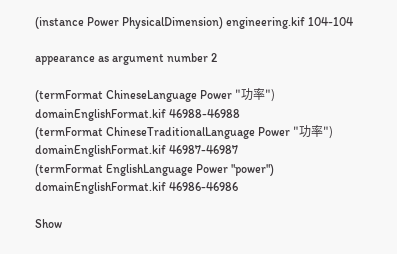(instance Power PhysicalDimension) engineering.kif 104-104

appearance as argument number 2

(termFormat ChineseLanguage Power "功率") domainEnglishFormat.kif 46988-46988
(termFormat ChineseTraditionalLanguage Power "功率") domainEnglishFormat.kif 46987-46987
(termFormat EnglishLanguage Power "power") domainEnglishFormat.kif 46986-46986

Show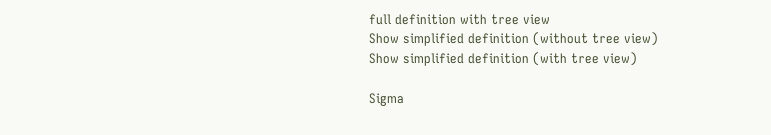full definition with tree view
Show simplified definition (without tree view)
Show simplified definition (with tree view)

Sigma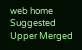web home      Suggested Upper Merged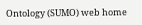Ontology (SUMO) web home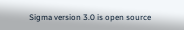Sigma version 3.0 is open source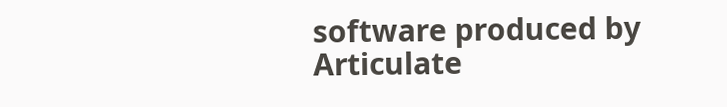software produced by Articulate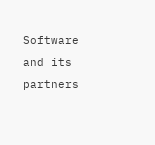Software and its partners